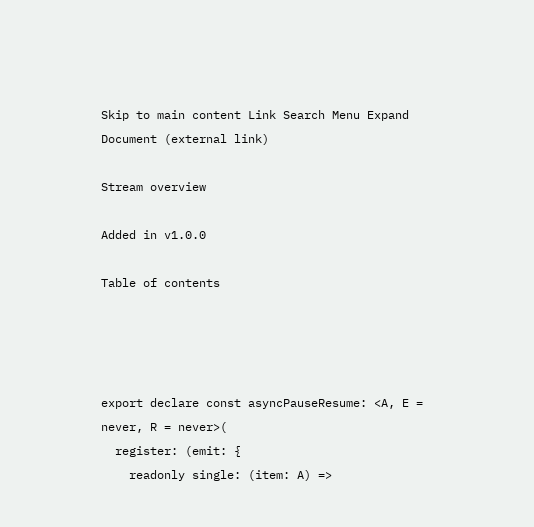Skip to main content Link Search Menu Expand Document (external link)

Stream overview

Added in v1.0.0

Table of contents




export declare const asyncPauseResume: <A, E = never, R = never>(
  register: (emit: {
    readonly single: (item: A) =>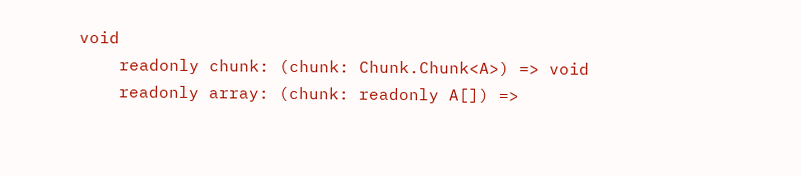void
    readonly chunk: (chunk: Chunk.Chunk<A>) => void
    readonly array: (chunk: readonly A[]) =>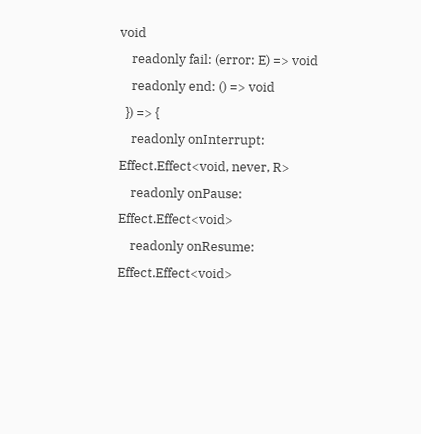void
    readonly fail: (error: E) => void
    readonly end: () => void
  }) => {
    readonly onInterrupt: Effect.Effect<void, never, R>
    readonly onPause: Effect.Effect<void>
    readonly onResume: Effect.Effect<void>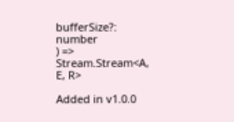bufferSize?: number
) => Stream.Stream<A, E, R>

Added in v1.0.0